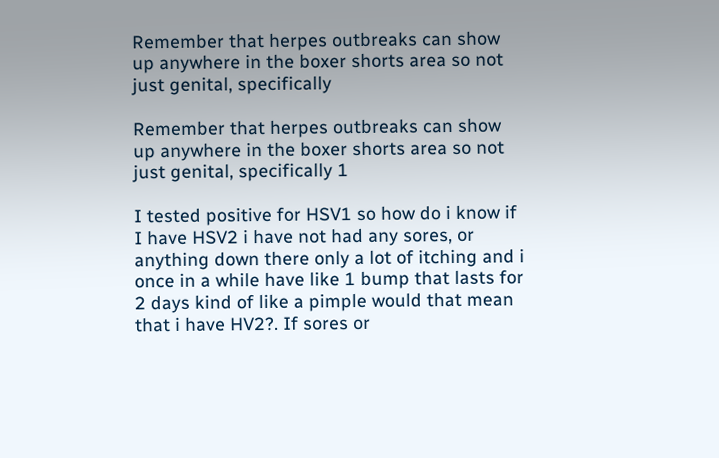Remember that herpes outbreaks can show up anywhere in the boxer shorts area so not just genital, specifically

Remember that herpes outbreaks can show up anywhere in the boxer shorts area so not just genital, specifically 1

I tested positive for HSV1 so how do i know if I have HSV2 i have not had any sores, or anything down there only a lot of itching and i once in a while have like 1 bump that lasts for 2 days kind of like a pimple would that mean that i have HV2?. If sores or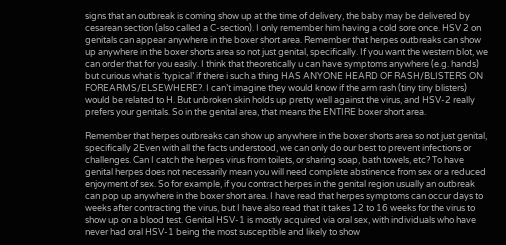signs that an outbreak is coming show up at the time of delivery, the baby may be delivered by cesarean section (also called a C-section). I only remember him having a cold sore once. HSV 2 on genitals can appear anywhere in the boxer short area. Remember that herpes outbreaks can show up anywhere in the boxer shorts area so not just genital, specifically. If you want the western blot, we can order that for you easily. I think that theoretically u can have symptoms anywhere (e.g. hands) but curious what is ‘typical’ if there i such a thing HAS ANYONE HEARD OF RASH/BLISTERS ON FOREARMS/ELSEWHERE?. I can’t imagine they would know if the arm rash (tiny tiny blisters) would be related to H. But unbroken skin holds up pretty well against the virus, and HSV-2 really prefers your genitals. So in the genital area, that means the ENTIRE boxer short area.

Remember that herpes outbreaks can show up anywhere in the boxer shorts area so not just genital, specifically 2Even with all the facts understood, we can only do our best to prevent infections or challenges. Can I catch the herpes virus from toilets, or sharing soap, bath towels, etc? To have genital herpes does not necessarily mean you will need complete abstinence from sex or a reduced enjoyment of sex. So for example, if you contract herpes in the genital region usually an outbreak can pop up anywhere in the boxer short area. I have read that herpes symptoms can occur days to weeks after contracting the virus, but I have also read that it takes 12 to 16 weeks for the virus to show up on a blood test. Genital HSV-1 is mostly acquired via oral sex, with individuals who have never had oral HSV-1 being the most susceptible and likely to show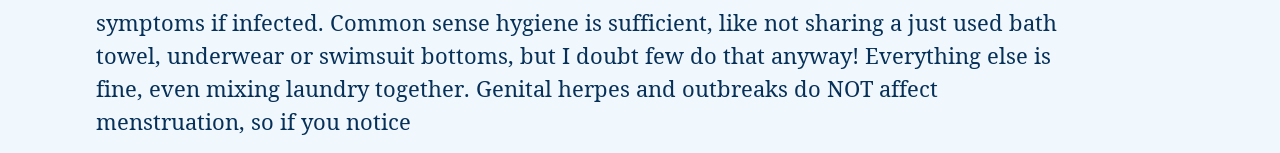symptoms if infected. Common sense hygiene is sufficient, like not sharing a just used bath towel, underwear or swimsuit bottoms, but I doubt few do that anyway! Everything else is fine, even mixing laundry together. Genital herpes and outbreaks do NOT affect menstruation, so if you notice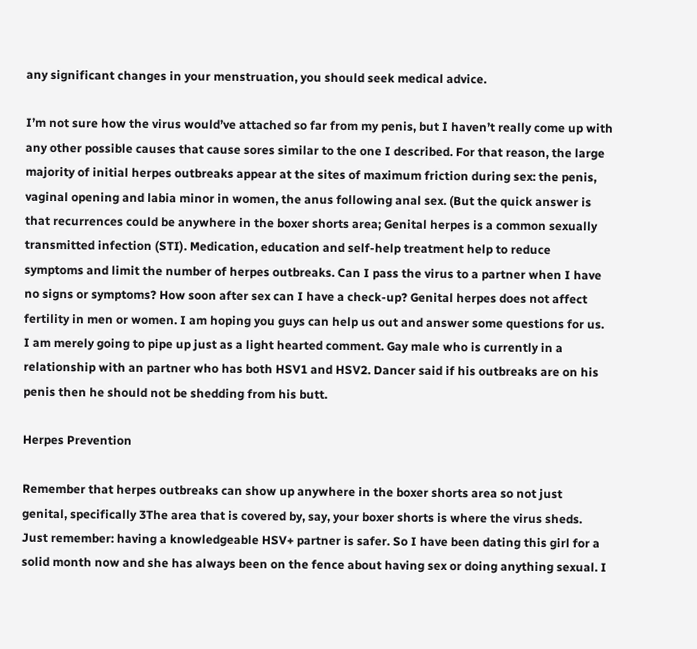any significant changes in your menstruation, you should seek medical advice.

I’m not sure how the virus would’ve attached so far from my penis, but I haven’t really come up with any other possible causes that cause sores similar to the one I described. For that reason, the large majority of initial herpes outbreaks appear at the sites of maximum friction during sex: the penis, vaginal opening and labia minor in women, the anus following anal sex. (But the quick answer is that recurrences could be anywhere in the boxer shorts area; Genital herpes is a common sexually transmitted infection (STI). Medication, education and self-help treatment help to reduce symptoms and limit the number of herpes outbreaks. Can I pass the virus to a partner when I have no signs or symptoms? How soon after sex can I have a check-up? Genital herpes does not affect fertility in men or women. I am hoping you guys can help us out and answer some questions for us. I am merely going to pipe up just as a light hearted comment. Gay male who is currently in a relationship with an partner who has both HSV1 and HSV2. Dancer said if his outbreaks are on his penis then he should not be shedding from his butt.

Herpes Prevention

Remember that herpes outbreaks can show up anywhere in the boxer shorts area so not just genital, specifically 3The area that is covered by, say, your boxer shorts is where the virus sheds. Just remember: having a knowledgeable HSV+ partner is safer. So I have been dating this girl for a solid month now and she has always been on the fence about having sex or doing anything sexual. I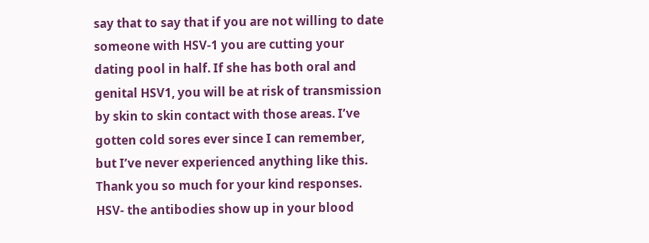say that to say that if you are not willing to date someone with HSV-1 you are cutting your dating pool in half. If she has both oral and genital HSV1, you will be at risk of transmission by skin to skin contact with those areas. I’ve gotten cold sores ever since I can remember, but I’ve never experienced anything like this. Thank you so much for your kind responses. HSV- the antibodies show up in your blood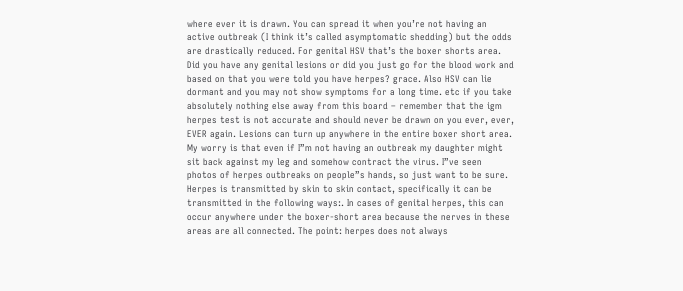where ever it is drawn. You can spread it when you’re not having an active outbreak (I think it’s called asymptomatic shedding) but the odds are drastically reduced. For genital HSV that’s the boxer shorts area. Did you have any genital lesions or did you just go for the blood work and based on that you were told you have herpes? grace. Also HSV can lie dormant and you may not show symptoms for a long time. etc if you take absolutely nothing else away from this board – remember that the igm herpes test is not accurate and should never be drawn on you ever, ever, EVER again. Lesions can turn up anywhere in the entire boxer short area. My worry is that even if I”m not having an outbreak my daughter might sit back against my leg and somehow contract the virus. I”ve seen photos of herpes outbreaks on people”s hands, so just want to be sure. Herpes is transmitted by skin to skin contact, specifically it can be transmitted in the following ways:. In cases of genital herpes, this can occur anywhere under the boxer-short area because the nerves in these areas are all connected. The point: herpes does not always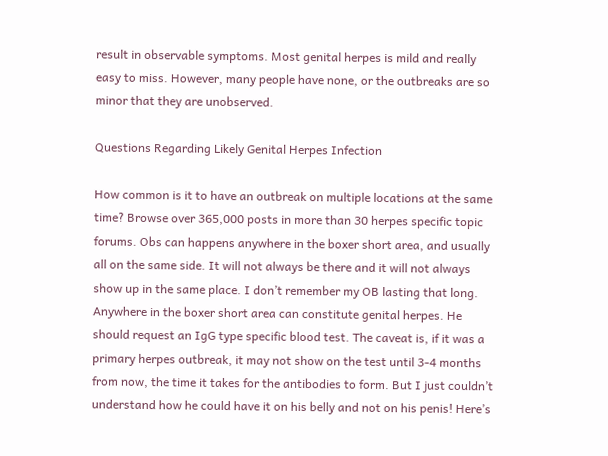result in observable symptoms. Most genital herpes is mild and really easy to miss. However, many people have none, or the outbreaks are so minor that they are unobserved.

Questions Regarding Likely Genital Herpes Infection

How common is it to have an outbreak on multiple locations at the same time? Browse over 365,000 posts in more than 30 herpes specific topic forums. Obs can happens anywhere in the boxer short area, and usually all on the same side. It will not always be there and it will not always show up in the same place. I don’t remember my OB lasting that long. Anywhere in the boxer short area can constitute genital herpes. He should request an IgG type specific blood test. The caveat is, if it was a primary herpes outbreak, it may not show on the test until 3-4 months from now, the time it takes for the antibodies to form. But I just couldn’t understand how he could have it on his belly and not on his penis! Here’s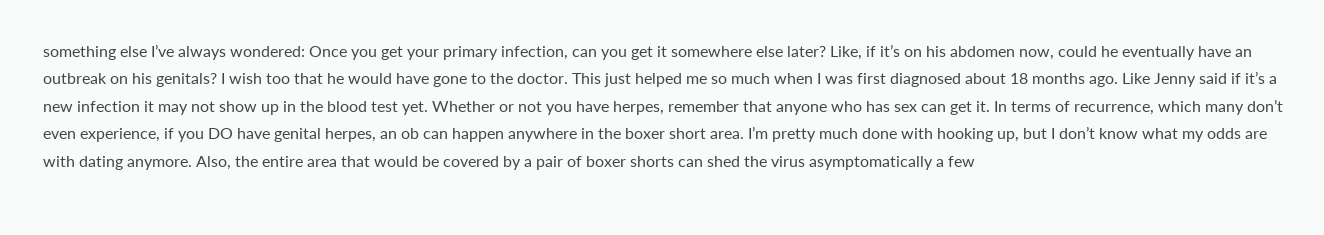something else I’ve always wondered: Once you get your primary infection, can you get it somewhere else later? Like, if it’s on his abdomen now, could he eventually have an outbreak on his genitals? I wish too that he would have gone to the doctor. This just helped me so much when I was first diagnosed about 18 months ago. Like Jenny said if it’s a new infection it may not show up in the blood test yet. Whether or not you have herpes, remember that anyone who has sex can get it. In terms of recurrence, which many don’t even experience, if you DO have genital herpes, an ob can happen anywhere in the boxer short area. I’m pretty much done with hooking up, but I don’t know what my odds are with dating anymore. Also, the entire area that would be covered by a pair of boxer shorts can shed the virus asymptomatically a few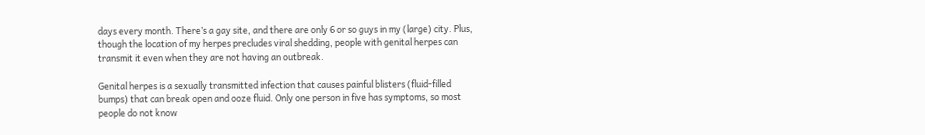days every month. There’s a gay site, and there are only 6 or so guys in my (large) city. Plus, though the location of my herpes precludes viral shedding, people with genital herpes can transmit it even when they are not having an outbreak.

Genital herpes is a sexually transmitted infection that causes painful blisters (fluid-filled bumps) that can break open and ooze fluid. Only one person in five has symptoms, so most people do not know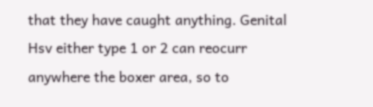that they have caught anything. Genital Hsv either type 1 or 2 can reocurr anywhere the boxer area, so to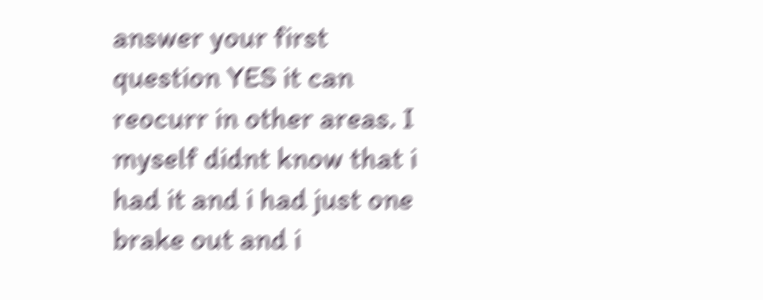answer your first question YES it can reocurr in other areas. I myself didnt know that i had it and i had just one brake out and i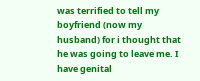was terrified to tell my boyfriend (now my husband) for i thought that he was going to leave me. I have genital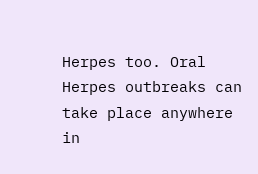Herpes too. Oral Herpes outbreaks can take place anywhere in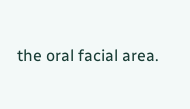the oral facial area.